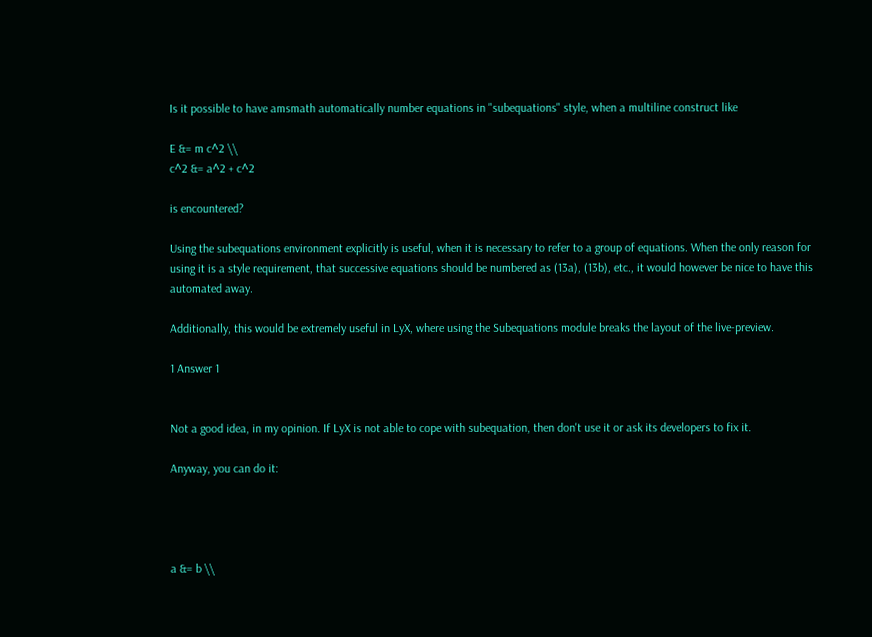Is it possible to have amsmath automatically number equations in "subequations" style, when a multiline construct like

E &= m c^2 \\
c^2 &= a^2 + c^2

is encountered?

Using the subequations environment explicitly is useful, when it is necessary to refer to a group of equations. When the only reason for using it is a style requirement, that successive equations should be numbered as (13a), (13b), etc., it would however be nice to have this automated away.

Additionally, this would be extremely useful in LyX, where using the Subequations module breaks the layout of the live-preview.

1 Answer 1


Not a good idea, in my opinion. If LyX is not able to cope with subequation, then don't use it or ask its developers to fix it.

Anyway, you can do it:




a &= b \\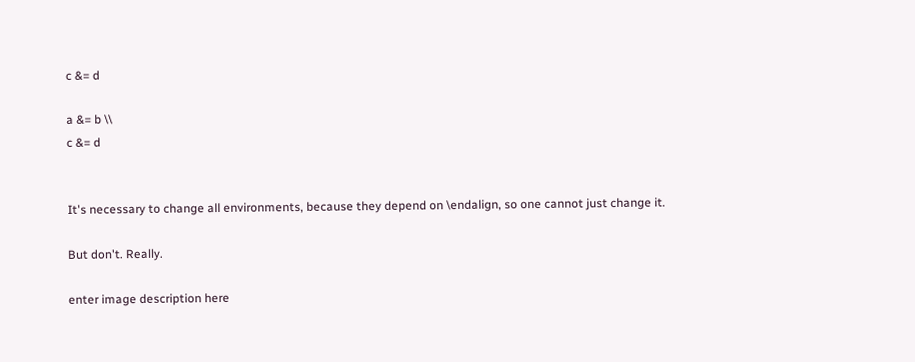c &= d

a &= b \\
c &= d


It's necessary to change all environments, because they depend on \endalign, so one cannot just change it.

But don't. Really.

enter image description here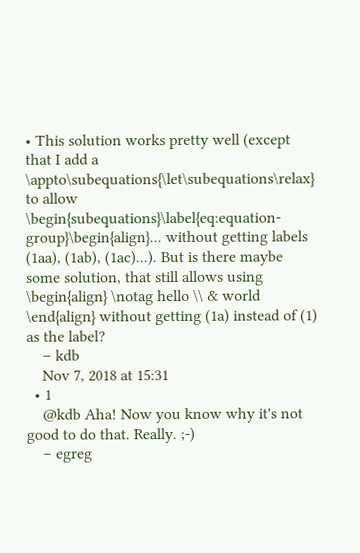• This solution works pretty well (except that I add a \appto\subequations{\let\subequations\relax} to allow \begin{subequations}\label{eq:equation-group}\begin{align}... without getting labels (1aa), (1ab), (1ac)...). But is there maybe some solution, that still allows using \begin{align} \notag hello \\ & world \end{align} without getting (1a) instead of (1) as the label?
    – kdb
    Nov 7, 2018 at 15:31
  • 1
    @kdb Aha! Now you know why it's not good to do that. Really. ;-)
    – egreg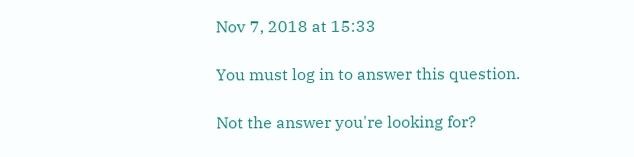Nov 7, 2018 at 15:33

You must log in to answer this question.

Not the answer you're looking for?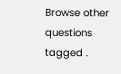Browse other questions tagged .